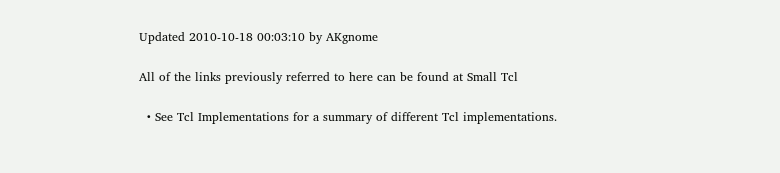Updated 2010-10-18 00:03:10 by AKgnome

All of the links previously referred to here can be found at Small Tcl

  • See Tcl Implementations for a summary of different Tcl implementations.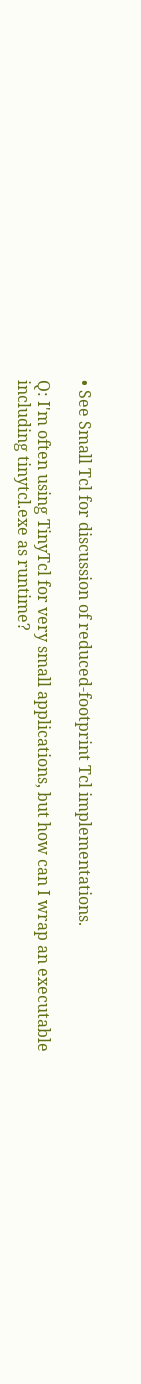• See Small Tcl for discussion of reduced-footprint Tcl implementations.

Q: I'm often using TinyTcl for very small applications, but how can I wrap an executable including tinytcl.exe as runtime?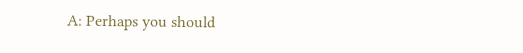A: Perhaps you should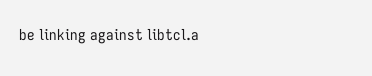be linking against libtcl.a